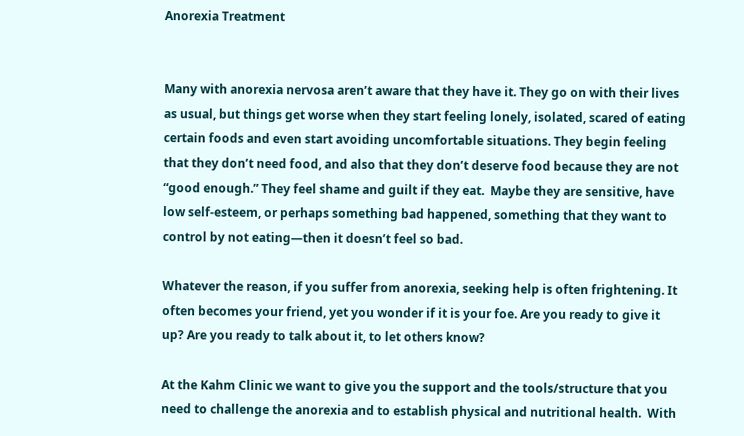Anorexia Treatment


Many with anorexia nervosa aren’t aware that they have it. They go on with their lives as usual, but things get worse when they start feeling lonely, isolated, scared of eating certain foods and even start avoiding uncomfortable situations. They begin feeling that they don’t need food, and also that they don’t deserve food because they are not “good enough.” They feel shame and guilt if they eat.  Maybe they are sensitive, have low self-esteem, or perhaps something bad happened, something that they want to control by not eating—then it doesn’t feel so bad.

Whatever the reason, if you suffer from anorexia, seeking help is often frightening. It often becomes your friend, yet you wonder if it is your foe. Are you ready to give it up? Are you ready to talk about it, to let others know?

At the Kahm Clinic we want to give you the support and the tools/structure that you need to challenge the anorexia and to establish physical and nutritional health.  With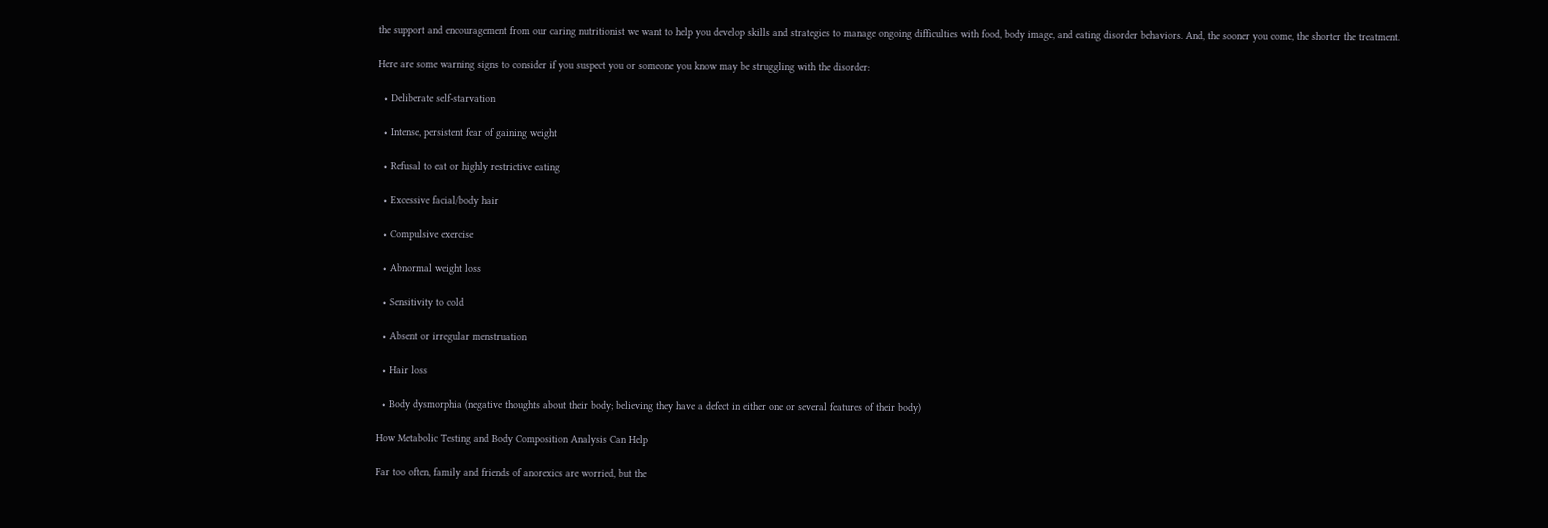the support and encouragement from our caring nutritionist we want to help you develop skills and strategies to manage ongoing difficulties with food, body image, and eating disorder behaviors. And, the sooner you come, the shorter the treatment.

Here are some warning signs to consider if you suspect you or someone you know may be struggling with the disorder:

  • Deliberate self-starvation

  • Intense, persistent fear of gaining weight

  • Refusal to eat or highly restrictive eating

  • Excessive facial/body hair

  • Compulsive exercise

  • Abnormal weight loss

  • Sensitivity to cold

  • Absent or irregular menstruation

  • Hair loss

  • Body dysmorphia (negative thoughts about their body; believing they have a defect in either one or several features of their body)

How Metabolic Testing and Body Composition Analysis Can Help

Far too often, family and friends of anorexics are worried, but the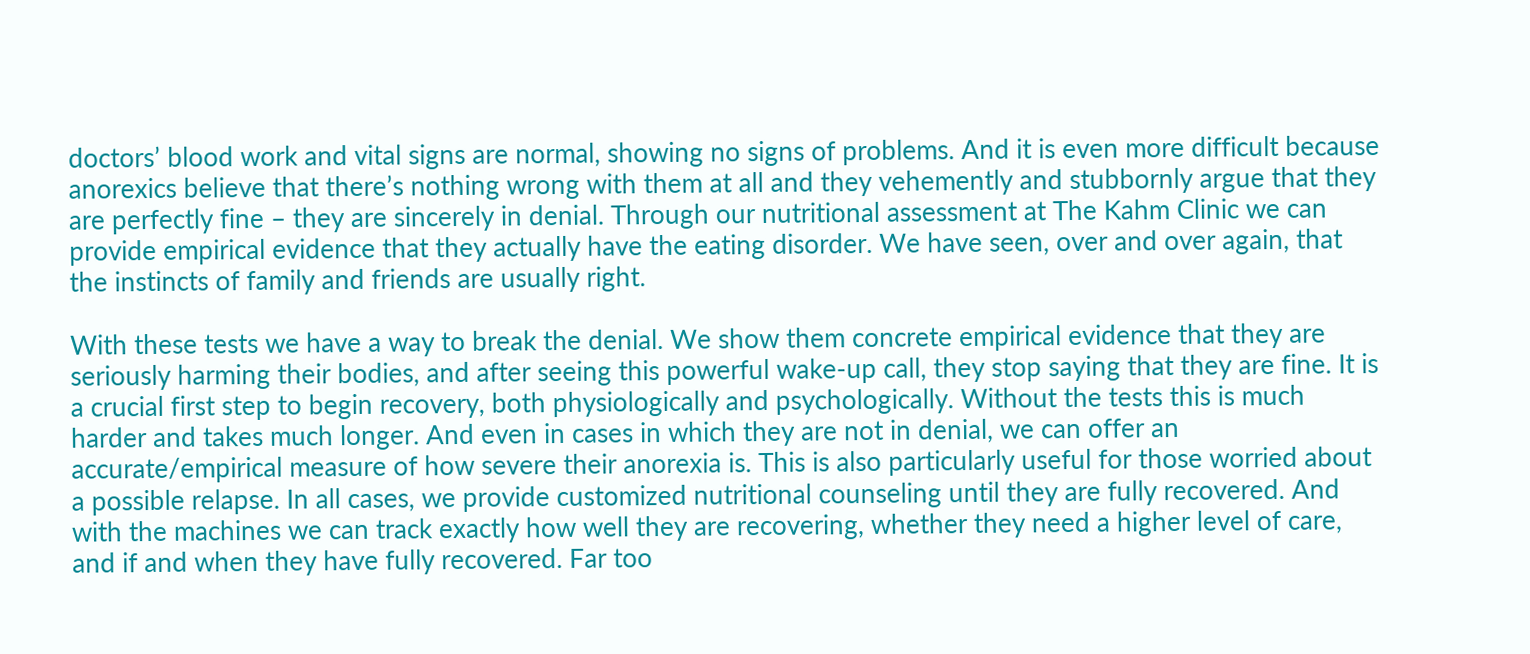doctors’ blood work and vital signs are normal, showing no signs of problems. And it is even more difficult because anorexics believe that there’s nothing wrong with them at all and they vehemently and stubbornly argue that they are perfectly fine – they are sincerely in denial. Through our nutritional assessment at The Kahm Clinic we can provide empirical evidence that they actually have the eating disorder. We have seen, over and over again, that the instincts of family and friends are usually right.

With these tests we have a way to break the denial. We show them concrete empirical evidence that they are seriously harming their bodies, and after seeing this powerful wake-up call, they stop saying that they are fine. It is a crucial first step to begin recovery, both physiologically and psychologically. Without the tests this is much harder and takes much longer. And even in cases in which they are not in denial, we can offer an accurate/empirical measure of how severe their anorexia is. This is also particularly useful for those worried about a possible relapse. In all cases, we provide customized nutritional counseling until they are fully recovered. And with the machines we can track exactly how well they are recovering, whether they need a higher level of care, and if and when they have fully recovered. Far too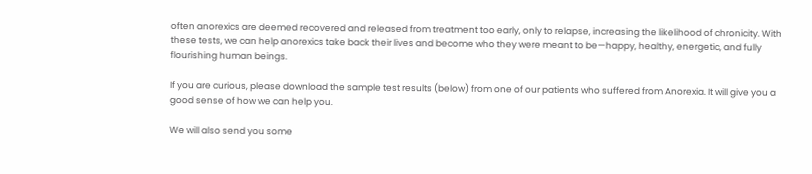often anorexics are deemed recovered and released from treatment too early, only to relapse, increasing the likelihood of chronicity. With these tests, we can help anorexics take back their lives and become who they were meant to be—happy, healthy, energetic, and fully flourishing human beings.

If you are curious, please download the sample test results (below) from one of our patients who suffered from Anorexia. It will give you a good sense of how we can help you.

We will also send you some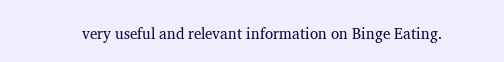very useful and relevant information on Binge Eating.